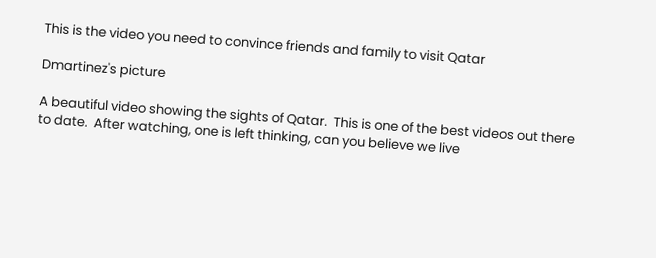This is the video you need to convince friends and family to visit Qatar

Dmartinez's picture

A beautiful video showing the sights of Qatar.  This is one of the best videos out there to date.  After watching, one is left thinking, can you believe we live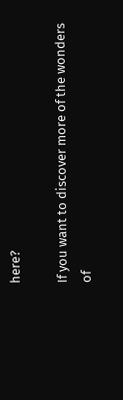here?

If you want to discover more of the wonders of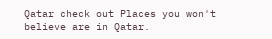Qatar check out Places you won't believe are in Qatar.